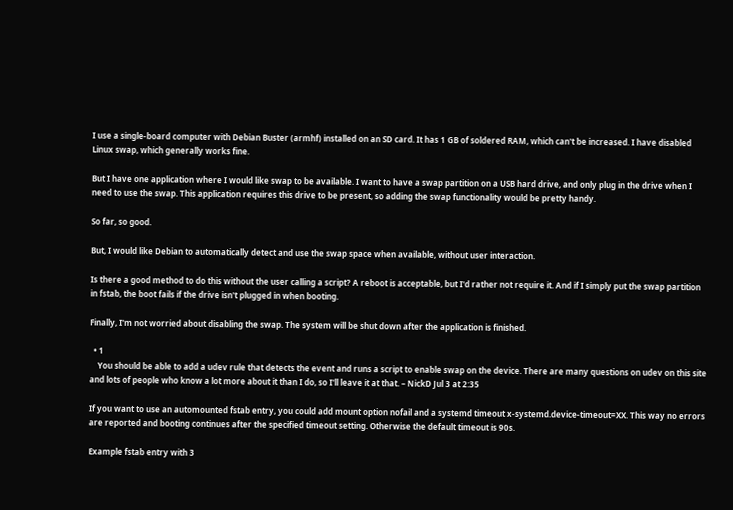I use a single-board computer with Debian Buster (armhf) installed on an SD card. It has 1 GB of soldered RAM, which can't be increased. I have disabled Linux swap, which generally works fine.

But I have one application where I would like swap to be available. I want to have a swap partition on a USB hard drive, and only plug in the drive when I need to use the swap. This application requires this drive to be present, so adding the swap functionality would be pretty handy.

So far, so good.

But, I would like Debian to automatically detect and use the swap space when available, without user interaction.

Is there a good method to do this without the user calling a script? A reboot is acceptable, but I'd rather not require it. And if I simply put the swap partition in fstab, the boot fails if the drive isn't plugged in when booting.

Finally, I'm not worried about disabling the swap. The system will be shut down after the application is finished.

  • 1
    You should be able to add a udev rule that detects the event and runs a script to enable swap on the device. There are many questions on udev on this site and lots of people who know a lot more about it than I do, so I'll leave it at that. – NickD Jul 3 at 2:35

If you want to use an automounted fstab entry, you could add mount option nofail and a systemd timeout x-systemd.device-timeout=XX. This way no errors are reported and booting continues after the specified timeout setting. Otherwise the default timeout is 90s.

Example fstab entry with 3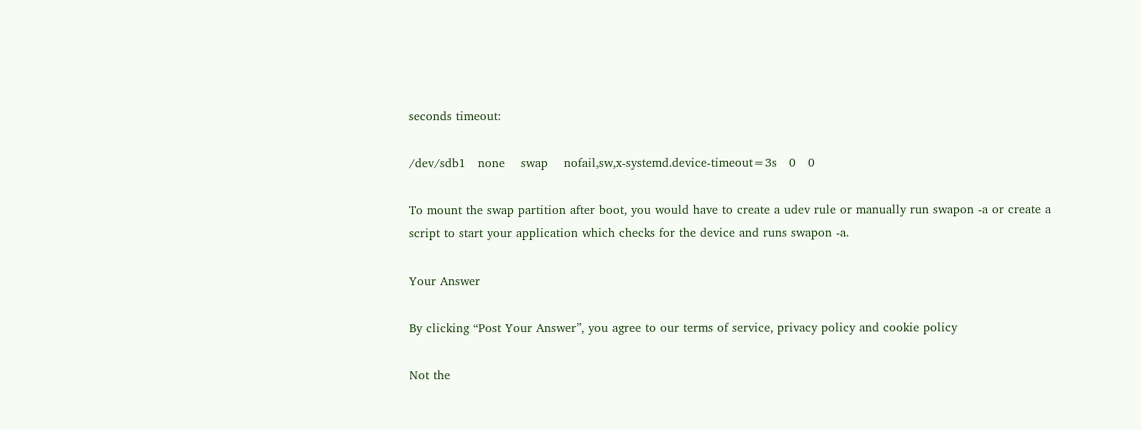seconds timeout:

/dev/sdb1   none    swap    nofail,sw,x-systemd.device-timeout=3s   0   0

To mount the swap partition after boot, you would have to create a udev rule or manually run swapon -a or create a script to start your application which checks for the device and runs swapon -a.

Your Answer

By clicking “Post Your Answer”, you agree to our terms of service, privacy policy and cookie policy

Not the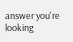answer you're looking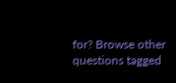for? Browse other questions tagged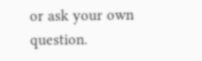or ask your own question.